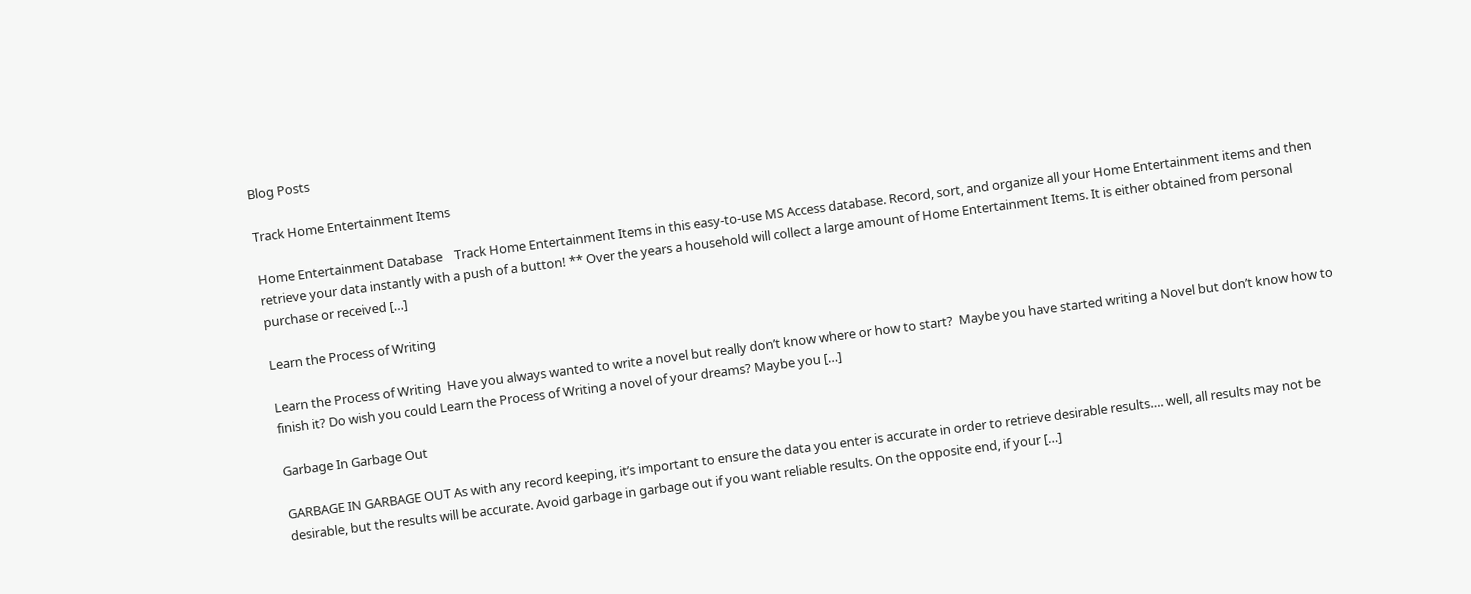Blog Posts

Track Home Entertainment Items

Home Entertainment Database    Track Home Entertainment Items in this easy-to-use MS Access database. Record, sort, and organize all your Home Entertainment items and then retrieve your data instantly with a push of a button! ** Over the years a household will collect a large amount of Home Entertainment Items. It is either obtained from personal purchase or received […]

Learn the Process of Writing

Learn the Process of Writing  Have you always wanted to write a novel but really don’t know where or how to start?  Maybe you have started writing a Novel but don’t know how to finish it? Do wish you could Learn the Process of Writing a novel of your dreams? Maybe you […]

Garbage In Garbage Out

GARBAGE IN GARBAGE OUT As with any record keeping, it’s important to ensure the data you enter is accurate in order to retrieve desirable results…. well, all results may not be desirable, but the results will be accurate. Avoid garbage in garbage out if you want reliable results. On the opposite end, if your […]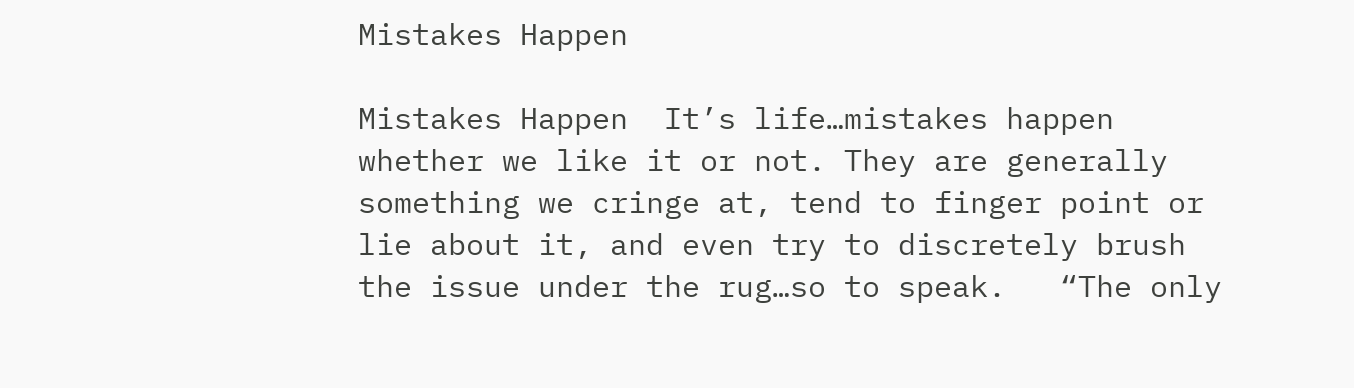Mistakes Happen

Mistakes Happen  It’s life…mistakes happen whether we like it or not. They are generally something we cringe at, tend to finger point or lie about it, and even try to discretely brush the issue under the rug…so to speak.   “The only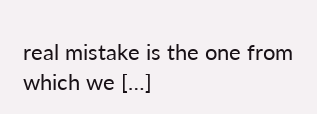real mistake is the one from which we […]